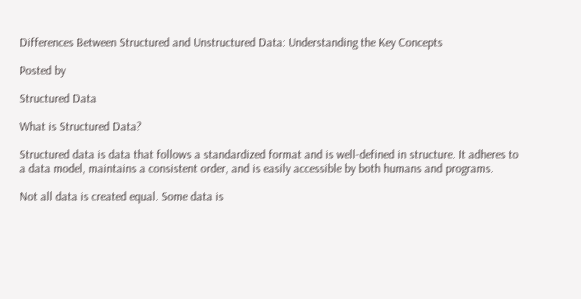Differences Between Structured and Unstructured Data: Understanding the Key Concepts

Posted by

Structured Data

What is Structured Data?

Structured data is data that follows a standardized format and is well-defined in structure. It adheres to a data model, maintains a consistent order, and is easily accessible by both humans and programs.

Not all data is created equal. Some data is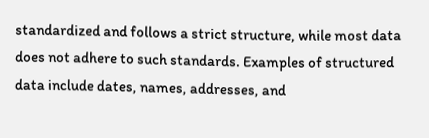standardized and follows a strict structure, while most data does not adhere to such standards. Examples of structured data include dates, names, addresses, and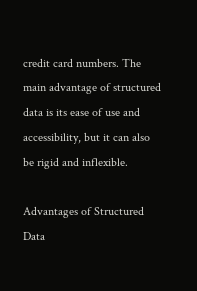credit card numbers. The main advantage of structured data is its ease of use and accessibility, but it can also be rigid and inflexible.

Advantages of Structured Data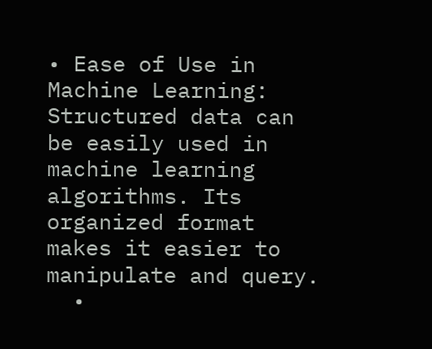• Ease of Use in Machine Learning: Structured data can be easily used in machine learning algorithms. Its organized format makes it easier to manipulate and query.
  •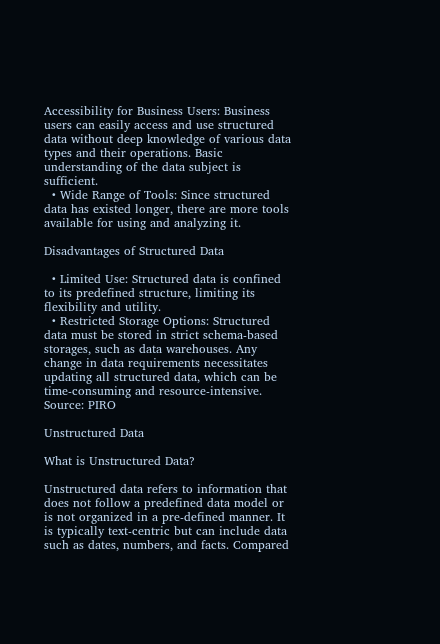Accessibility for Business Users: Business users can easily access and use structured data without deep knowledge of various data types and their operations. Basic understanding of the data subject is sufficient.
  • Wide Range of Tools: Since structured data has existed longer, there are more tools available for using and analyzing it.

Disadvantages of Structured Data

  • Limited Use: Structured data is confined to its predefined structure, limiting its flexibility and utility.
  • Restricted Storage Options: Structured data must be stored in strict schema-based storages, such as data warehouses. Any change in data requirements necessitates updating all structured data, which can be time-consuming and resource-intensive.
Source: PIRO

Unstructured Data

What is Unstructured Data?

Unstructured data refers to information that does not follow a predefined data model or is not organized in a pre-defined manner. It is typically text-centric but can include data such as dates, numbers, and facts. Compared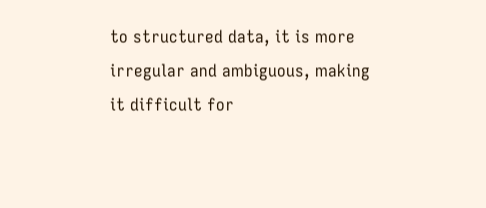to structured data, it is more irregular and ambiguous, making it difficult for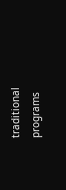traditional programs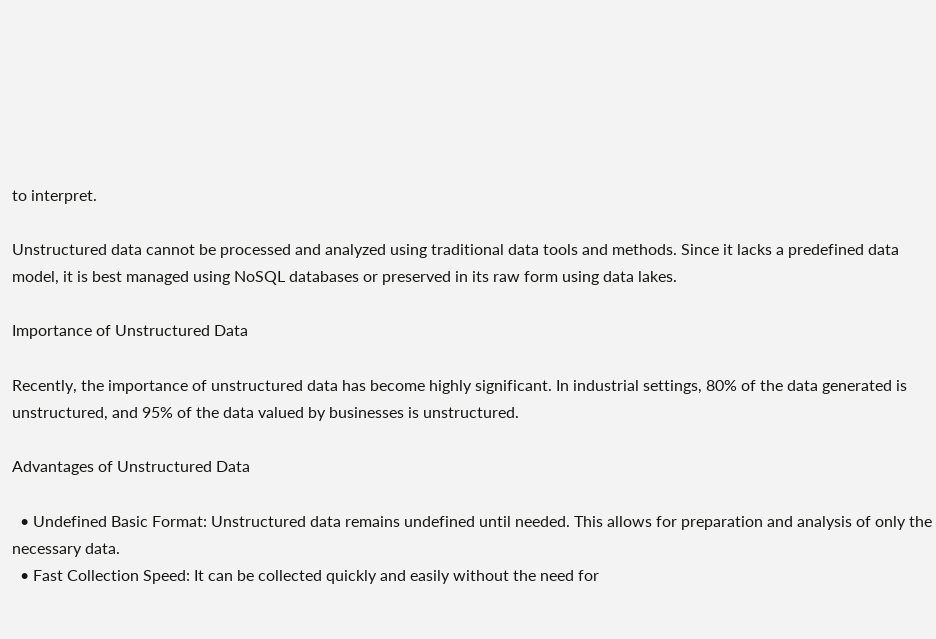to interpret.

Unstructured data cannot be processed and analyzed using traditional data tools and methods. Since it lacks a predefined data model, it is best managed using NoSQL databases or preserved in its raw form using data lakes.

Importance of Unstructured Data

Recently, the importance of unstructured data has become highly significant. In industrial settings, 80% of the data generated is unstructured, and 95% of the data valued by businesses is unstructured.

Advantages of Unstructured Data

  • Undefined Basic Format: Unstructured data remains undefined until needed. This allows for preparation and analysis of only the necessary data.
  • Fast Collection Speed: It can be collected quickly and easily without the need for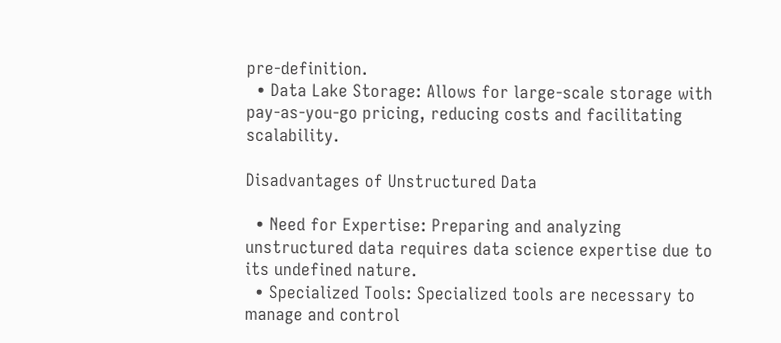pre-definition.
  • Data Lake Storage: Allows for large-scale storage with pay-as-you-go pricing, reducing costs and facilitating scalability.

Disadvantages of Unstructured Data

  • Need for Expertise: Preparing and analyzing unstructured data requires data science expertise due to its undefined nature.
  • Specialized Tools: Specialized tools are necessary to manage and control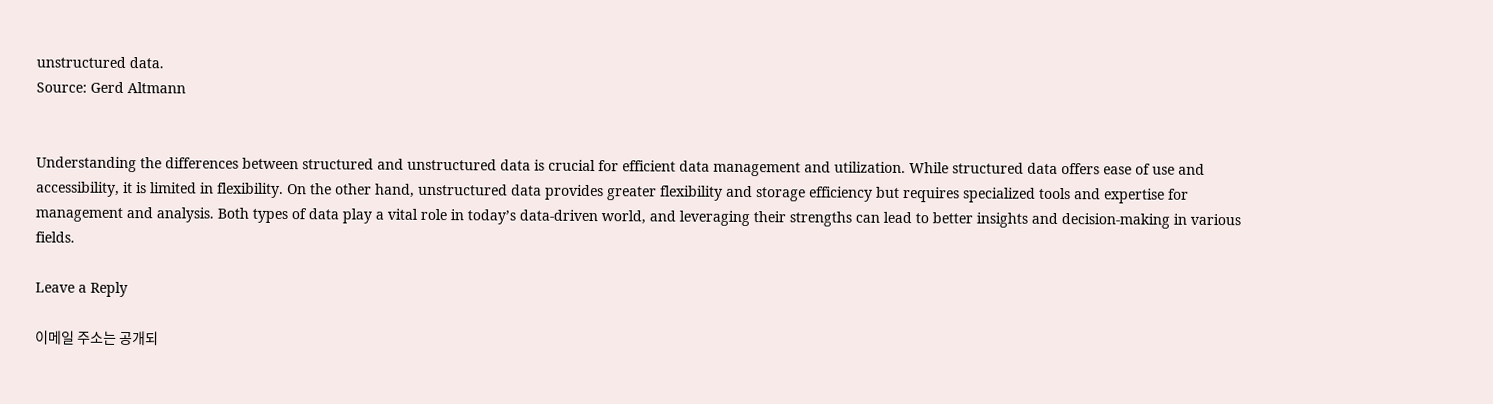unstructured data.
Source: Gerd Altmann


Understanding the differences between structured and unstructured data is crucial for efficient data management and utilization. While structured data offers ease of use and accessibility, it is limited in flexibility. On the other hand, unstructured data provides greater flexibility and storage efficiency but requires specialized tools and expertise for management and analysis. Both types of data play a vital role in today’s data-driven world, and leveraging their strengths can lead to better insights and decision-making in various fields.

Leave a Reply

이메일 주소는 공개되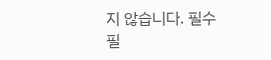지 않습니다. 필수 필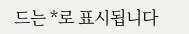드는 *로 표시됩니다